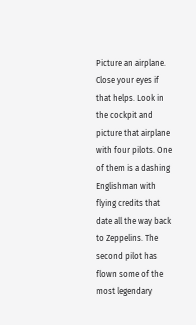Picture an airplane. Close your eyes if that helps. Look in the cockpit and picture that airplane with four pilots. One of them is a dashing Englishman with flying credits that date all the way back to Zeppelins. The second pilot has flown some of the most legendary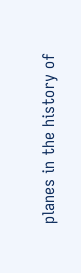planes in the history of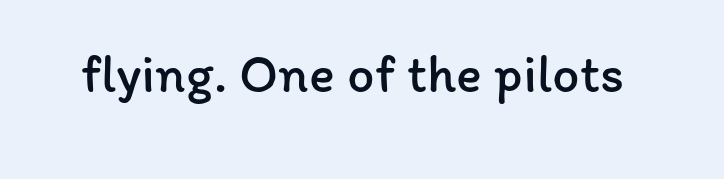flying. One of the pilots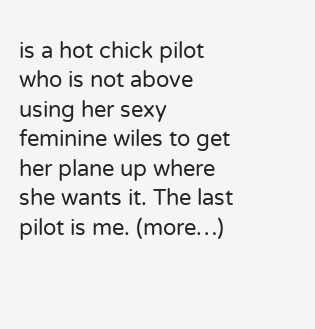is a hot chick pilot who is not above using her sexy feminine wiles to get her plane up where she wants it. The last pilot is me. (more…)